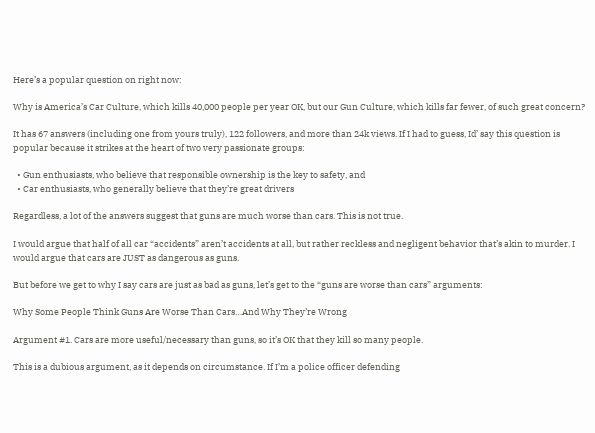Here’s a popular question on right now:

Why is America’s Car Culture, which kills 40,000 people per year OK, but our Gun Culture, which kills far fewer, of such great concern?

It has 67 answers (including one from yours truly), 122 followers, and more than 24k views. If I had to guess, Id’ say this question is popular because it strikes at the heart of two very passionate groups:

  • Gun enthusiasts, who believe that responsible ownership is the key to safety, and
  • Car enthusiasts, who generally believe that they’re great drivers

Regardless, a lot of the answers suggest that guns are much worse than cars. This is not true.

I would argue that half of all car “accidents” aren’t accidents at all, but rather reckless and negligent behavior that’s akin to murder. I would argue that cars are JUST as dangerous as guns.

But before we get to why I say cars are just as bad as guns, let’s get to the “guns are worse than cars” arguments:

Why Some People Think Guns Are Worse Than Cars…And Why They’re Wrong

Argument #1. Cars are more useful/necessary than guns, so it’s OK that they kill so many people.

This is a dubious argument, as it depends on circumstance. If I’m a police officer defending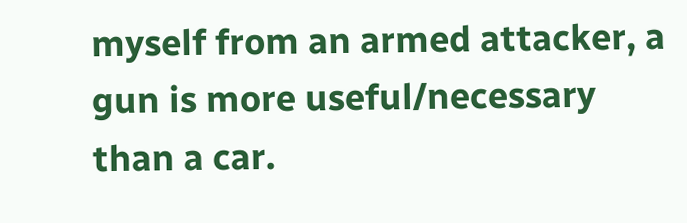myself from an armed attacker, a gun is more useful/necessary than a car.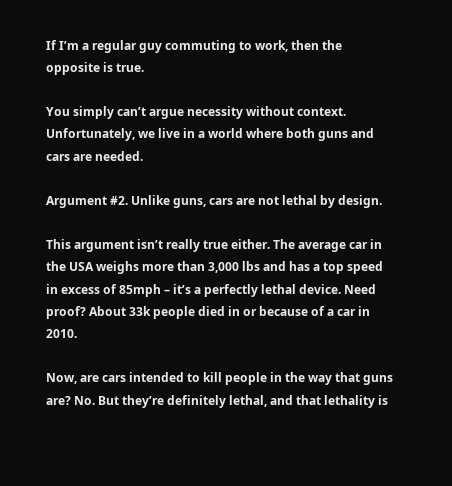If I’m a regular guy commuting to work, then the opposite is true.

You simply can’t argue necessity without context. Unfortunately, we live in a world where both guns and cars are needed.

Argument #2. Unlike guns, cars are not lethal by design.

This argument isn’t really true either. The average car in the USA weighs more than 3,000 lbs and has a top speed in excess of 85mph – it’s a perfectly lethal device. Need proof? About 33k people died in or because of a car in 2010.

Now, are cars intended to kill people in the way that guns are? No. But they’re definitely lethal, and that lethality is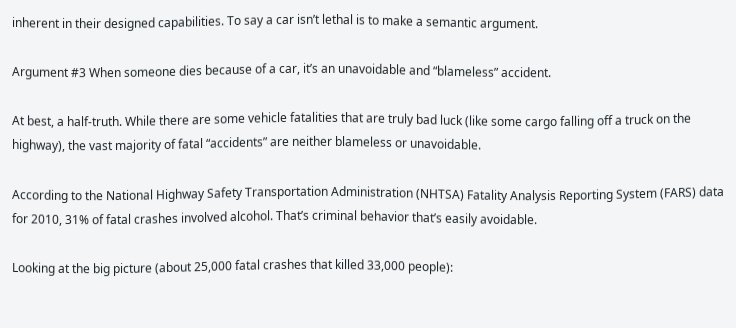inherent in their designed capabilities. To say a car isn’t lethal is to make a semantic argument.

Argument #3 When someone dies because of a car, it’s an unavoidable and “blameless” accident.

At best, a half-truth. While there are some vehicle fatalities that are truly bad luck (like some cargo falling off a truck on the highway), the vast majority of fatal “accidents” are neither blameless or unavoidable.

According to the National Highway Safety Transportation Administration (NHTSA) Fatality Analysis Reporting System (FARS) data for 2010, 31% of fatal crashes involved alcohol. That’s criminal behavior that’s easily avoidable.

Looking at the big picture (about 25,000 fatal crashes that killed 33,000 people):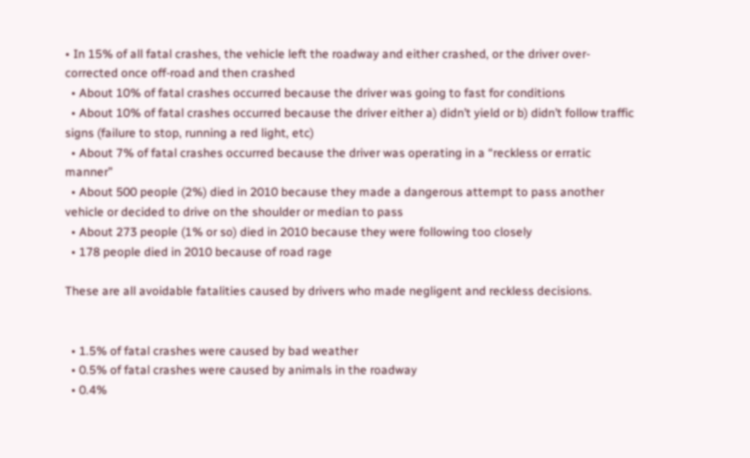• In 15% of all fatal crashes, the vehicle left the roadway and either crashed, or the driver over-corrected once off-road and then crashed
  • About 10% of fatal crashes occurred because the driver was going to fast for conditions
  • About 10% of fatal crashes occurred because the driver either a) didn’t yield or b) didn’t follow traffic signs (failure to stop, running a red light, etc)
  • About 7% of fatal crashes occurred because the driver was operating in a “reckless or erratic manner”
  • About 500 people (2%) died in 2010 because they made a dangerous attempt to pass another vehicle or decided to drive on the shoulder or median to pass
  • About 273 people (1% or so) died in 2010 because they were following too closely
  • 178 people died in 2010 because of road rage

These are all avoidable fatalities caused by drivers who made negligent and reckless decisions.


  • 1.5% of fatal crashes were caused by bad weather
  • 0.5% of fatal crashes were caused by animals in the roadway
  • 0.4%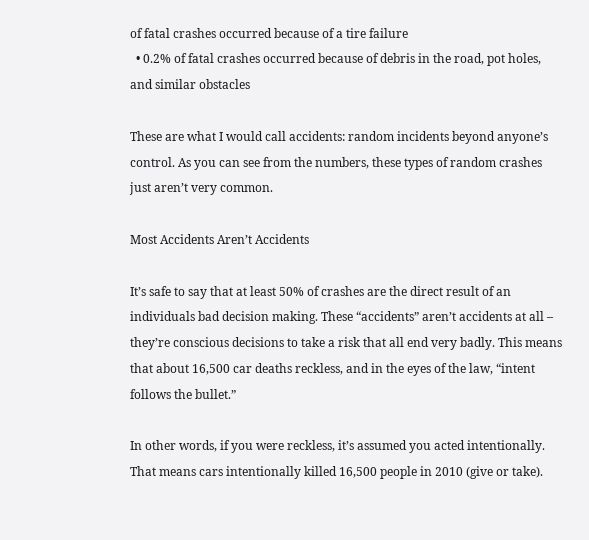of fatal crashes occurred because of a tire failure
  • 0.2% of fatal crashes occurred because of debris in the road, pot holes, and similar obstacles

These are what I would call accidents: random incidents beyond anyone’s control. As you can see from the numbers, these types of random crashes just aren’t very common.

Most Accidents Aren’t Accidents

It’s safe to say that at least 50% of crashes are the direct result of an individuals bad decision making. These “accidents” aren’t accidents at all – they’re conscious decisions to take a risk that all end very badly. This means that about 16,500 car deaths reckless, and in the eyes of the law, “intent follows the bullet.”

In other words, if you were reckless, it’s assumed you acted intentionally. That means cars intentionally killed 16,500 people in 2010 (give or take).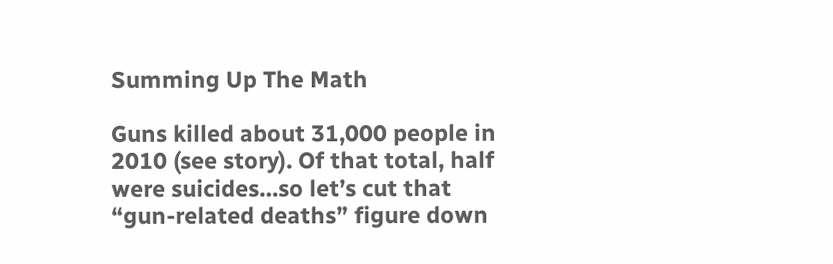Summing Up The Math

Guns killed about 31,000 people in 2010 (see story). Of that total, half were suicides…so let’s cut that “gun-related deaths” figure down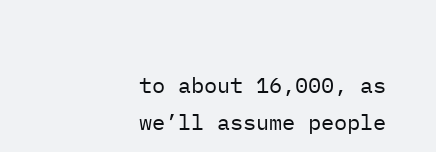to about 16,000, as we’ll assume people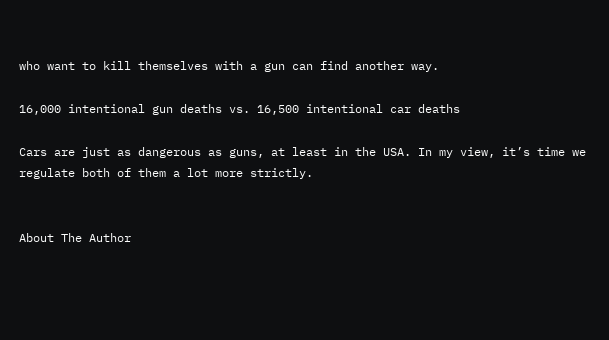who want to kill themselves with a gun can find another way.

16,000 intentional gun deaths vs. 16,500 intentional car deaths

Cars are just as dangerous as guns, at least in the USA. In my view, it’s time we regulate both of them a lot more strictly.


About The Author